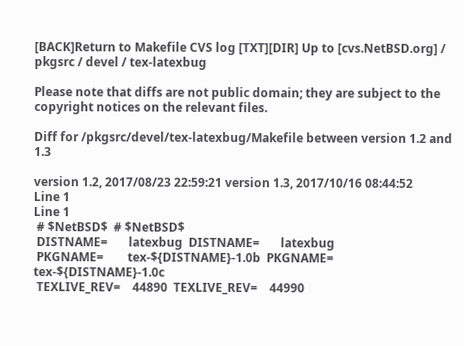[BACK]Return to Makefile CVS log [TXT][DIR] Up to [cvs.NetBSD.org] / pkgsrc / devel / tex-latexbug

Please note that diffs are not public domain; they are subject to the copyright notices on the relevant files.

Diff for /pkgsrc/devel/tex-latexbug/Makefile between version 1.2 and 1.3

version 1.2, 2017/08/23 22:59:21 version 1.3, 2017/10/16 08:44:52
Line 1
Line 1
 # $NetBSD$  # $NetBSD$
 DISTNAME=       latexbug  DISTNAME=       latexbug
 PKGNAME=        tex-${DISTNAME}-1.0b  PKGNAME=        tex-${DISTNAME}-1.0c
 TEXLIVE_REV=    44890  TEXLIVE_REV=    44990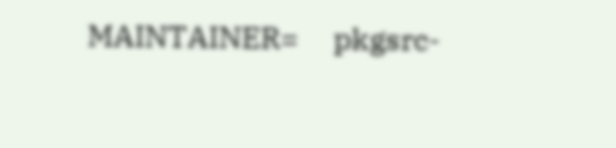MAINTAINER=     pkgsrc-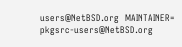users@NetBSD.org  MAINTAINER=     pkgsrc-users@NetBSD.org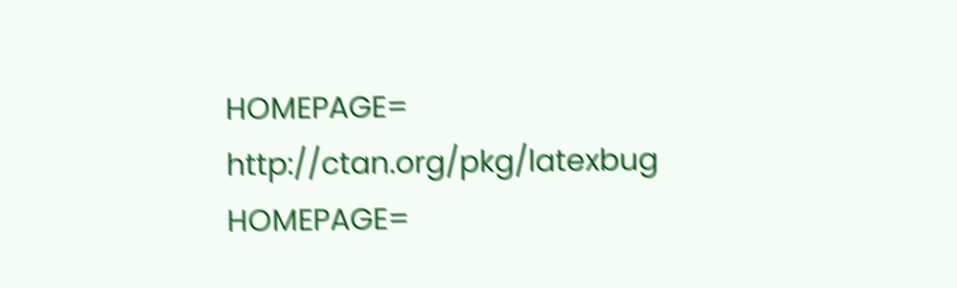HOMEPAGE=       http://ctan.org/pkg/latexbug  HOMEPAGE=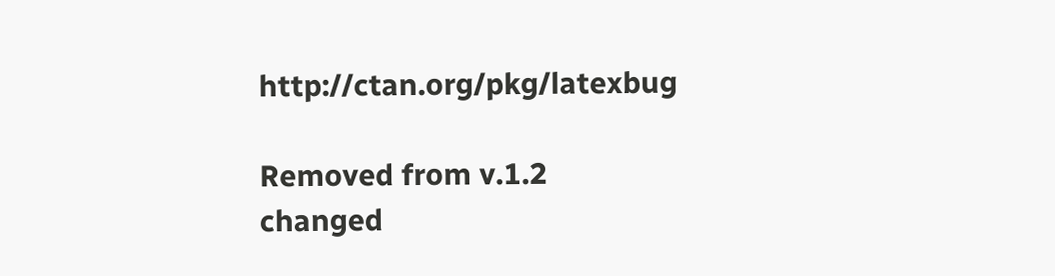http://ctan.org/pkg/latexbug

Removed from v.1.2
changed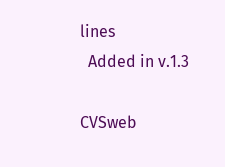lines
  Added in v.1.3

CVSweb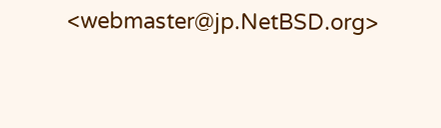<webmaster@jp.NetBSD.org>